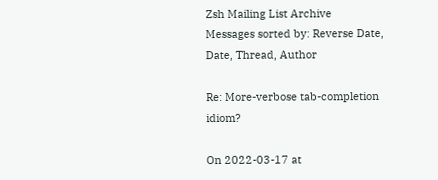Zsh Mailing List Archive
Messages sorted by: Reverse Date, Date, Thread, Author

Re: More-verbose tab-completion idiom?

On 2022-03-17 at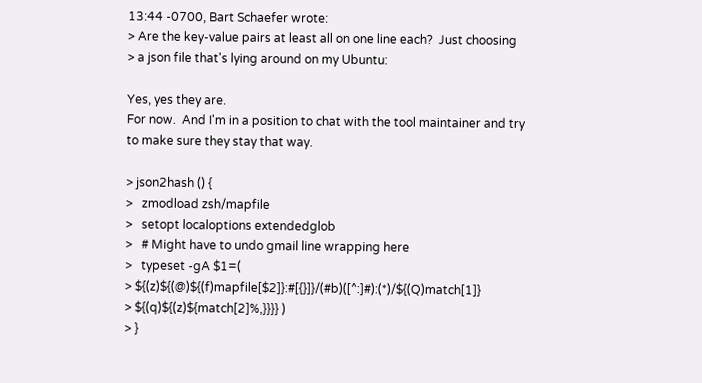13:44 -0700, Bart Schaefer wrote:
> Are the key-value pairs at least all on one line each?  Just choosing
> a json file that's lying around on my Ubuntu:

Yes, yes they are.
For now.  And I'm in a position to chat with the tool maintainer and try
to make sure they stay that way.

> json2hash () {
>   zmodload zsh/mapfile
>   setopt localoptions extendedglob
>   # Might have to undo gmail line wrapping here
>   typeset -gA $1=(
> ${(z)${(@)${(f)mapfile[$2]}:#[{}]}/(#b)([^:]#):(*)/${(Q)match[1]}
> ${(q)${(z)${match[2]%,}}}} )
> }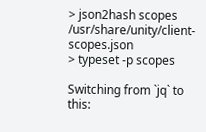> json2hash scopes /usr/share/unity/client-scopes.json
> typeset -p scopes

Switching from `jq` to this: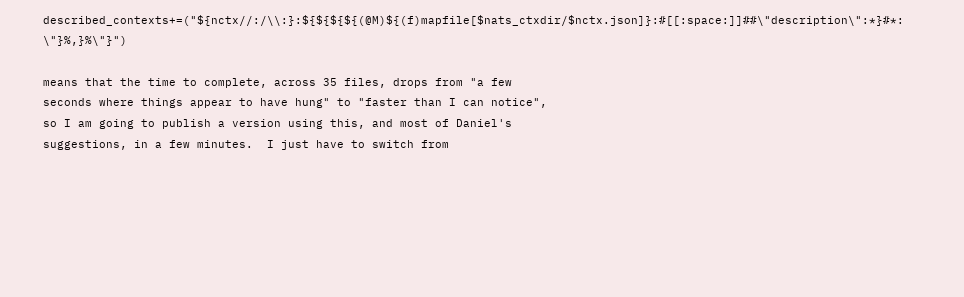described_contexts+=("${nctx//:/\\:}:${${${${(@M)${(f)mapfile[$nats_ctxdir/$nctx.json]}:#[[:space:]]##\"description\":*}#*: \"}%,}%\"}")

means that the time to complete, across 35 files, drops from "a few
seconds where things appear to have hung" to "faster than I can notice",
so I am going to publish a version using this, and most of Daniel's
suggestions, in a few minutes.  I just have to switch from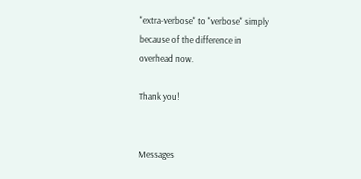"extra-verbose" to "verbose" simply because of the difference in
overhead now.

Thank you!


Messages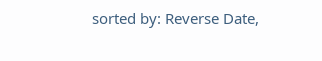sorted by: Reverse Date,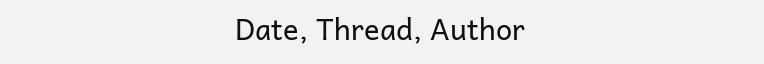Date, Thread, Author